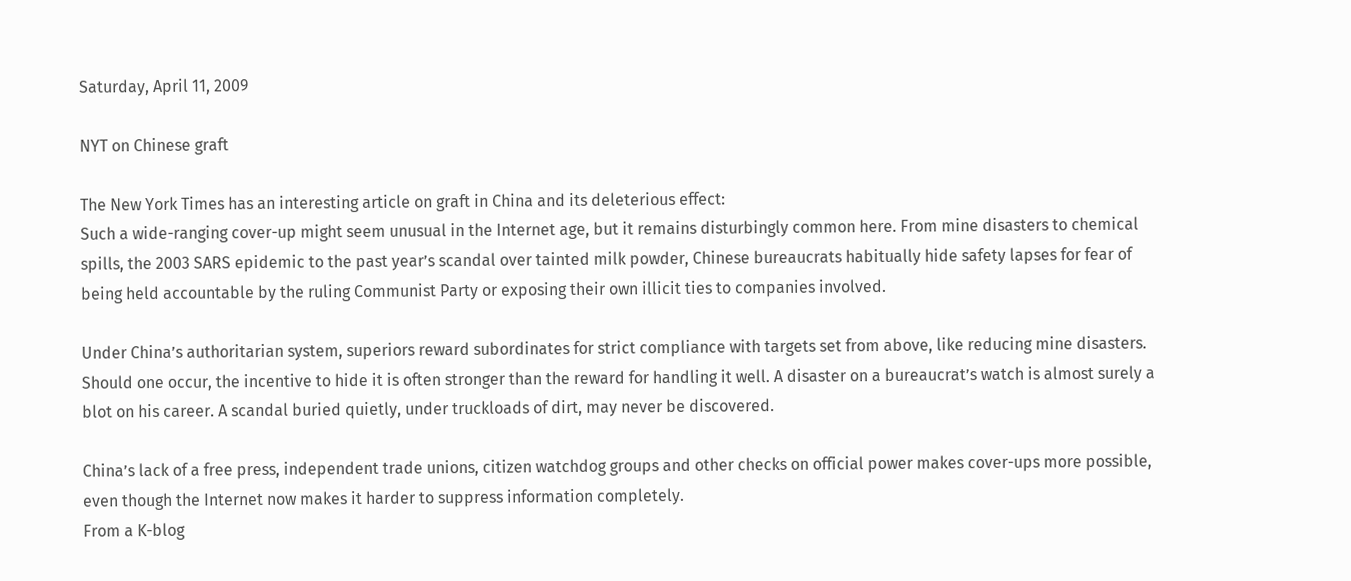Saturday, April 11, 2009

NYT on Chinese graft

The New York Times has an interesting article on graft in China and its deleterious effect:
Such a wide-ranging cover-up might seem unusual in the Internet age, but it remains disturbingly common here. From mine disasters to chemical spills, the 2003 SARS epidemic to the past year’s scandal over tainted milk powder, Chinese bureaucrats habitually hide safety lapses for fear of being held accountable by the ruling Communist Party or exposing their own illicit ties to companies involved.

Under China’s authoritarian system, superiors reward subordinates for strict compliance with targets set from above, like reducing mine disasters. Should one occur, the incentive to hide it is often stronger than the reward for handling it well. A disaster on a bureaucrat’s watch is almost surely a blot on his career. A scandal buried quietly, under truckloads of dirt, may never be discovered.

China’s lack of a free press, independent trade unions, citizen watchdog groups and other checks on official power makes cover-ups more possible, even though the Internet now makes it harder to suppress information completely.
From a K-blog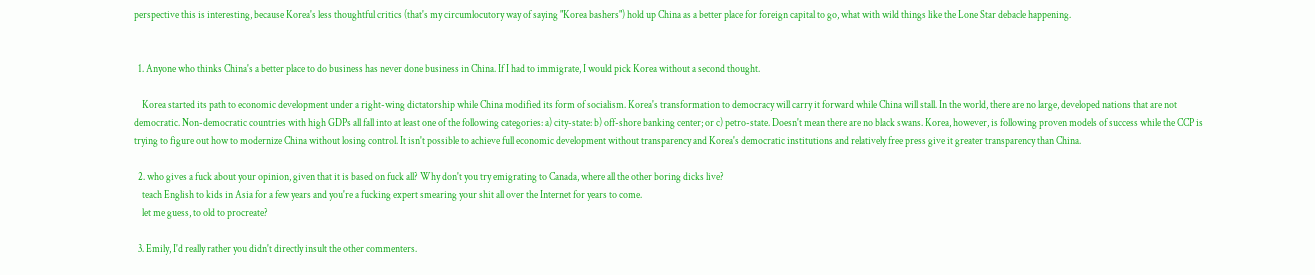perspective this is interesting, because Korea's less thoughtful critics (that's my circumlocutory way of saying "Korea bashers") hold up China as a better place for foreign capital to go, what with wild things like the Lone Star debacle happening.


  1. Anyone who thinks China's a better place to do business has never done business in China. If I had to immigrate, I would pick Korea without a second thought.

    Korea started its path to economic development under a right-wing dictatorship while China modified its form of socialism. Korea's transformation to democracy will carry it forward while China will stall. In the world, there are no large, developed nations that are not democratic. Non-democratic countries with high GDPs all fall into at least one of the following categories: a) city-state: b) off-shore banking center; or c) petro-state. Doesn't mean there are no black swans. Korea, however, is following proven models of success while the CCP is trying to figure out how to modernize China without losing control. It isn't possible to achieve full economic development without transparency and Korea's democratic institutions and relatively free press give it greater transparency than China.

  2. who gives a fuck about your opinion, given that it is based on fuck all? Why don't you try emigrating to Canada, where all the other boring dicks live?
    teach English to kids in Asia for a few years and you're a fucking expert smearing your shit all over the Internet for years to come.
    let me guess, to old to procreate?

  3. Emily, I'd really rather you didn't directly insult the other commenters.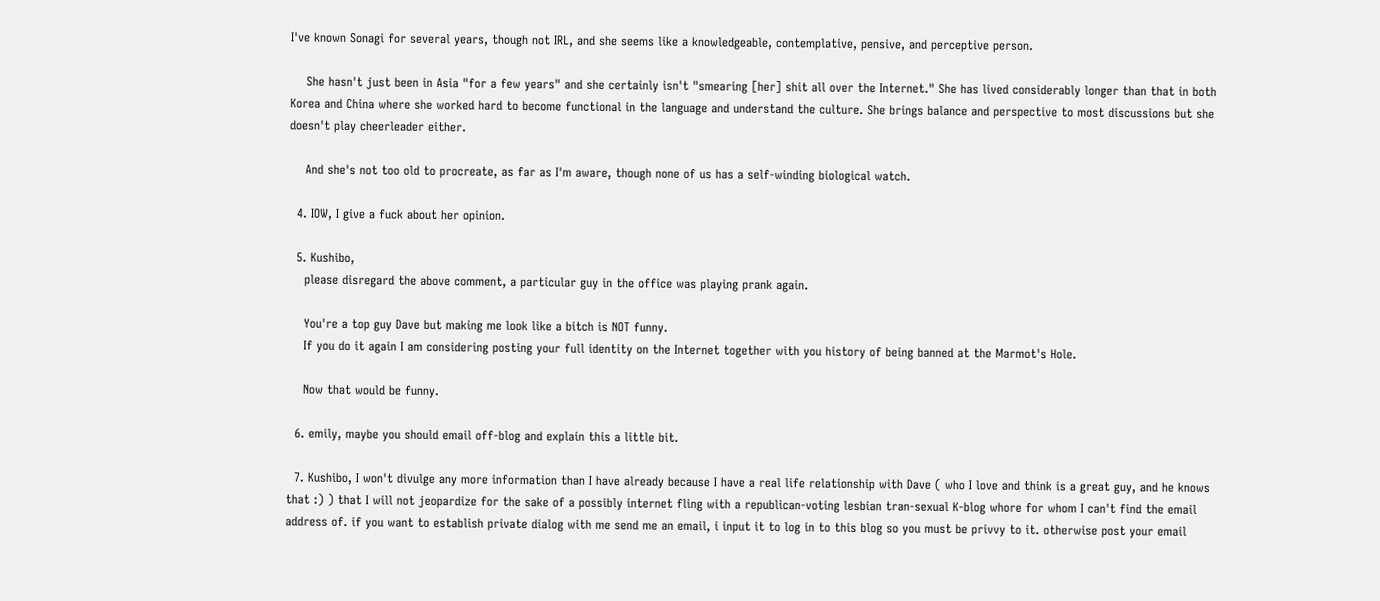I've known Sonagi for several years, though not IRL, and she seems like a knowledgeable, contemplative, pensive, and perceptive person.

    She hasn't just been in Asia "for a few years" and she certainly isn't "smearing [her] shit all over the Internet." She has lived considerably longer than that in both Korea and China where she worked hard to become functional in the language and understand the culture. She brings balance and perspective to most discussions but she doesn't play cheerleader either.

    And she's not too old to procreate, as far as I'm aware, though none of us has a self-winding biological watch.

  4. IOW, I give a fuck about her opinion.

  5. Kushibo,
    please disregard the above comment, a particular guy in the office was playing prank again.

    You're a top guy Dave but making me look like a bitch is NOT funny.
    If you do it again I am considering posting your full identity on the Internet together with you history of being banned at the Marmot's Hole.

    Now that would be funny.

  6. emily, maybe you should email off-blog and explain this a little bit.

  7. Kushibo, I won't divulge any more information than I have already because I have a real life relationship with Dave ( who I love and think is a great guy, and he knows that :) ) that I will not jeopardize for the sake of a possibly internet fling with a republican-voting lesbian tran-sexual K-blog whore for whom I can't find the email address of. if you want to establish private dialog with me send me an email, i input it to log in to this blog so you must be privvy to it. otherwise post your email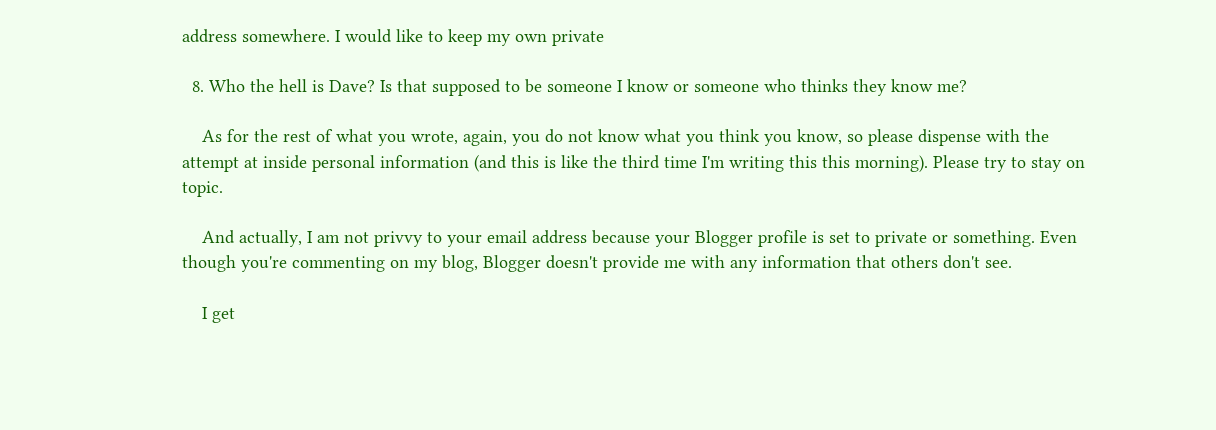address somewhere. I would like to keep my own private

  8. Who the hell is Dave? Is that supposed to be someone I know or someone who thinks they know me?

    As for the rest of what you wrote, again, you do not know what you think you know, so please dispense with the attempt at inside personal information (and this is like the third time I'm writing this this morning). Please try to stay on topic.

    And actually, I am not privvy to your email address because your Blogger profile is set to private or something. Even though you're commenting on my blog, Blogger doesn't provide me with any information that others don't see.

    I get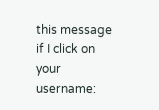this message if I click on your username: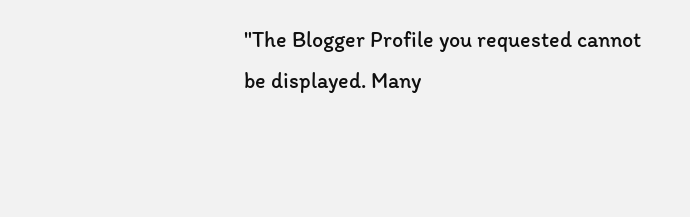"The Blogger Profile you requested cannot be displayed. Many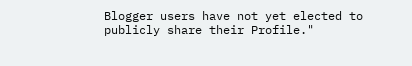Blogger users have not yet elected to publicly share their Profile."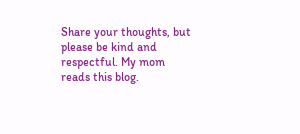Share your thoughts, but please be kind and respectful. My mom reads this blog.